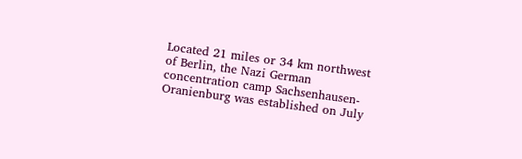Located 21 miles or 34 km northwest of Berlin, the Nazi German concentration camp Sachsenhausen-Oranienburg was established on July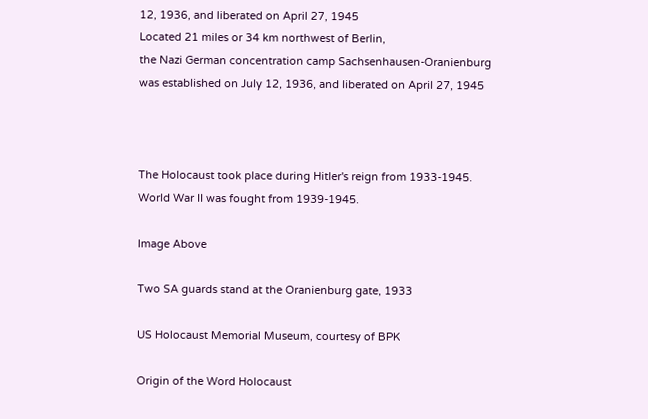12, 1936, and liberated on April 27, 1945
Located 21 miles or 34 km northwest of Berlin,
the Nazi German concentration camp Sachsenhausen-Oranienburg
was established on July 12, 1936, and liberated on April 27, 1945



The Holocaust took place during Hitler's reign from 1933-1945.
World War II was fought from 1939-1945.

Image Above

Two SA guards stand at the Oranienburg gate, 1933

US Holocaust Memorial Museum, courtesy of BPK

Origin of the Word Holocaust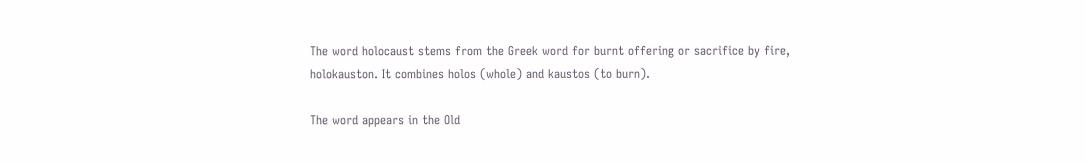The word holocaust stems from the Greek word for burnt offering or sacrifice by fire, holokauston. It combines holos (whole) and kaustos (to burn).

The word appears in the Old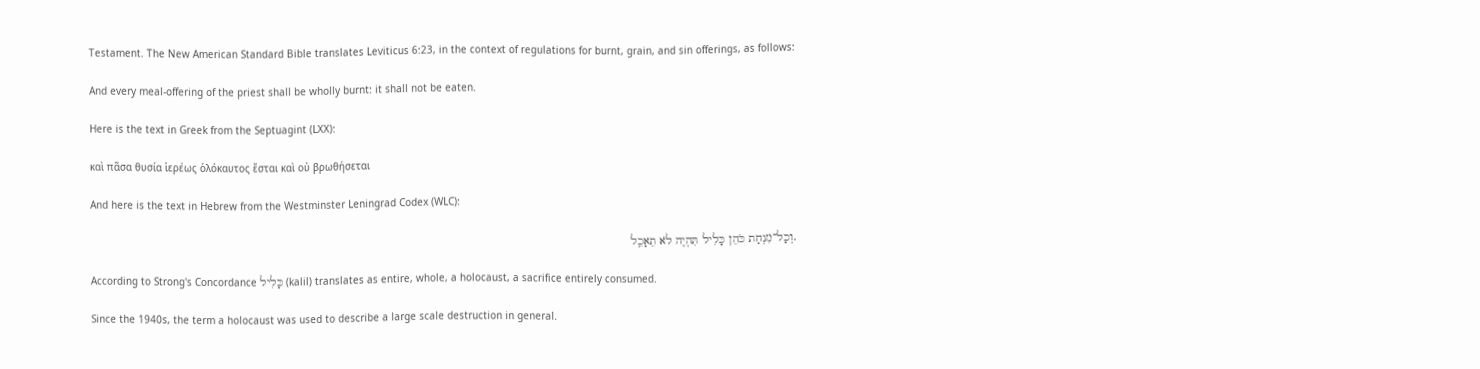Testament. The New American Standard Bible translates Leviticus 6:23, in the context of regulations for burnt, grain, and sin offerings, as follows:

And every meal-offering of the priest shall be wholly burnt: it shall not be eaten.

Here is the text in Greek from the Septuagint (LXX):

καὶ πᾶσα θυσία ἱερέως ὁλόκαυτος ἔσται καὶ οὐ βρωθήσεται

And here is the text in Hebrew from the Westminster Leningrad Codex (WLC):

.וְכָל־מִנְחַת כֹּהֵן כָּלִיל תִּהְיֶה לֹא תֵאָכֵֽל

According to Strong's Concordance כָּלִיל (kalil) translates as entire, whole, a holocaust, a sacrifice entirely consumed.

Since the 1940s, the term a holocaust was used to describe a large scale destruction in general.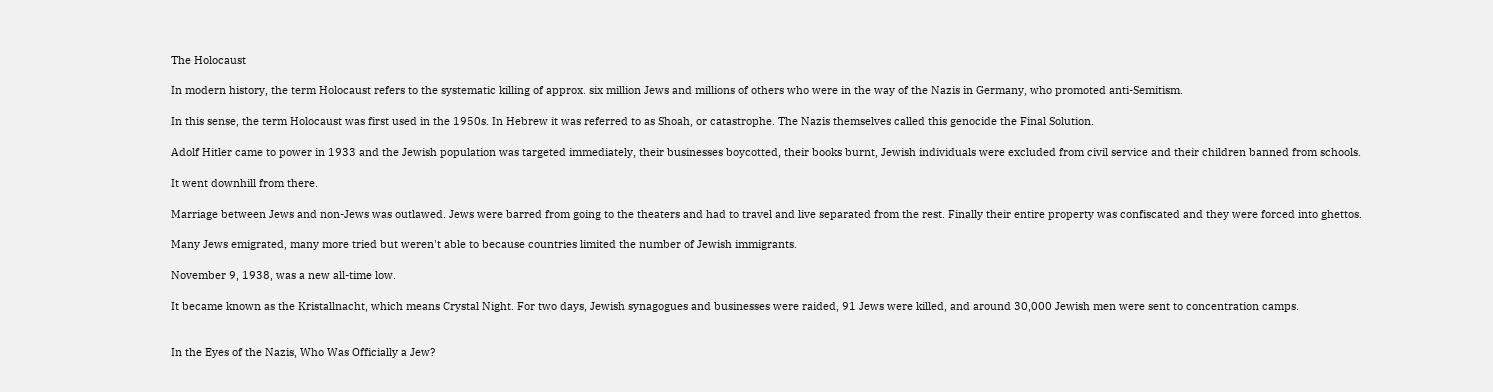The Holocaust

In modern history, the term Holocaust refers to the systematic killing of approx. six million Jews and millions of others who were in the way of the Nazis in Germany, who promoted anti-Semitism.

In this sense, the term Holocaust was first used in the 1950s. In Hebrew it was referred to as Shoah, or catastrophe. The Nazis themselves called this genocide the Final Solution.

Adolf Hitler came to power in 1933 and the Jewish population was targeted immediately, their businesses boycotted, their books burnt, Jewish individuals were excluded from civil service and their children banned from schools.

It went downhill from there.

Marriage between Jews and non-Jews was outlawed. Jews were barred from going to the theaters and had to travel and live separated from the rest. Finally their entire property was confiscated and they were forced into ghettos.

Many Jews emigrated, many more tried but weren't able to because countries limited the number of Jewish immigrants.

November 9, 1938, was a new all-time low.

It became known as the Kristallnacht, which means Crystal Night. For two days, Jewish synagogues and businesses were raided, 91 Jews were killed, and around 30,000 Jewish men were sent to concentration camps.


In the Eyes of the Nazis, Who Was Officially a Jew?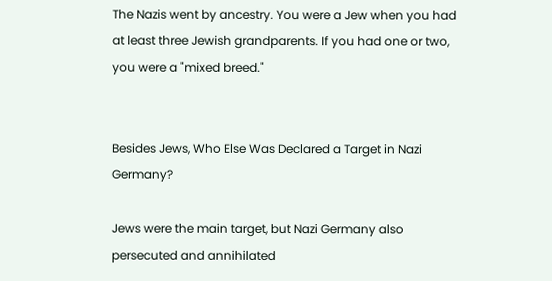The Nazis went by ancestry. You were a Jew when you had at least three Jewish grandparents. If you had one or two, you were a "mixed breed."


Besides Jews, Who Else Was Declared a Target in Nazi Germany?

Jews were the main target, but Nazi Germany also persecuted and annihilated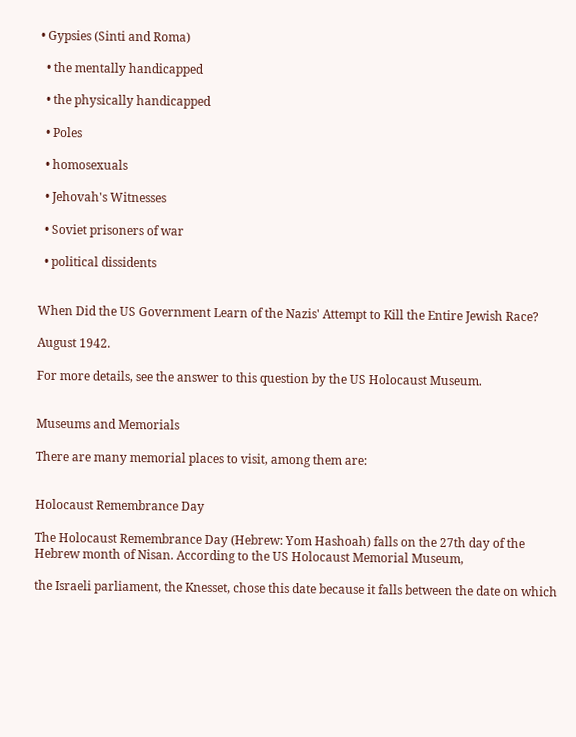• Gypsies (Sinti and Roma)

  • the mentally handicapped

  • the physically handicapped

  • Poles

  • homosexuals

  • Jehovah's Witnesses

  • Soviet prisoners of war

  • political dissidents


When Did the US Government Learn of the Nazis' Attempt to Kill the Entire Jewish Race?

August 1942.

For more details, see the answer to this question by the US Holocaust Museum.


Museums and Memorials

There are many memorial places to visit, among them are:


Holocaust Remembrance Day

The Holocaust Remembrance Day (Hebrew: Yom Hashoah) falls on the 27th day of the Hebrew month of Nisan. According to the US Holocaust Memorial Museum,

the Israeli parliament, the Knesset, chose this date because it falls between the date on which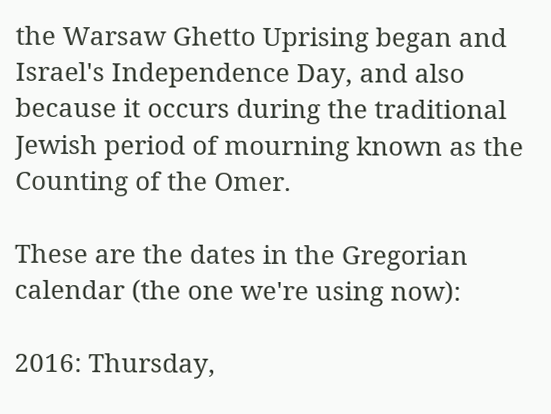the Warsaw Ghetto Uprising began and Israel's Independence Day, and also because it occurs during the traditional Jewish period of mourning known as the Counting of the Omer.

These are the dates in the Gregorian calendar (the one we're using now):

2016: Thursday,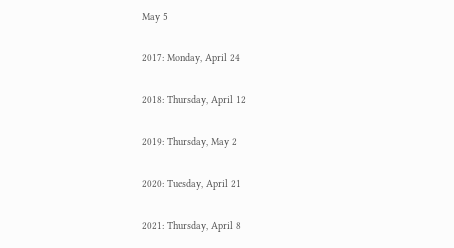May 5

2017: Monday, April 24

2018: Thursday, April 12

2019: Thursday, May 2

2020: Tuesday, April 21

2021: Thursday, April 8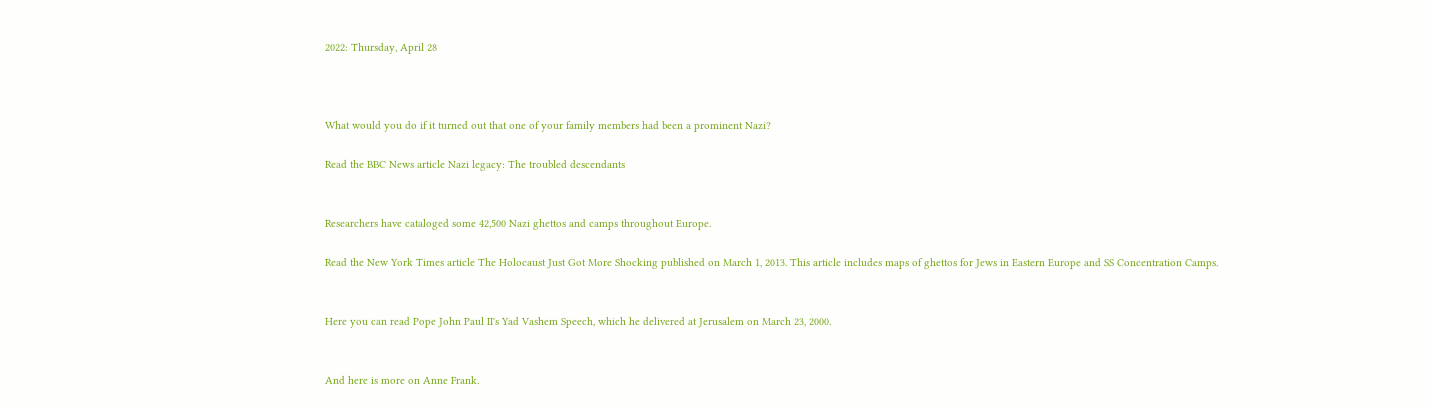2022: Thursday, April 28



What would you do if it turned out that one of your family members had been a prominent Nazi?

Read the BBC News article Nazi legacy: The troubled descendants


Researchers have cataloged some 42,500 Nazi ghettos and camps throughout Europe.

Read the New York Times article The Holocaust Just Got More Shocking published on March 1, 2013. This article includes maps of ghettos for Jews in Eastern Europe and SS Concentration Camps.


Here you can read Pope John Paul II's Yad Vashem Speech, which he delivered at Jerusalem on March 23, 2000.


And here is more on Anne Frank.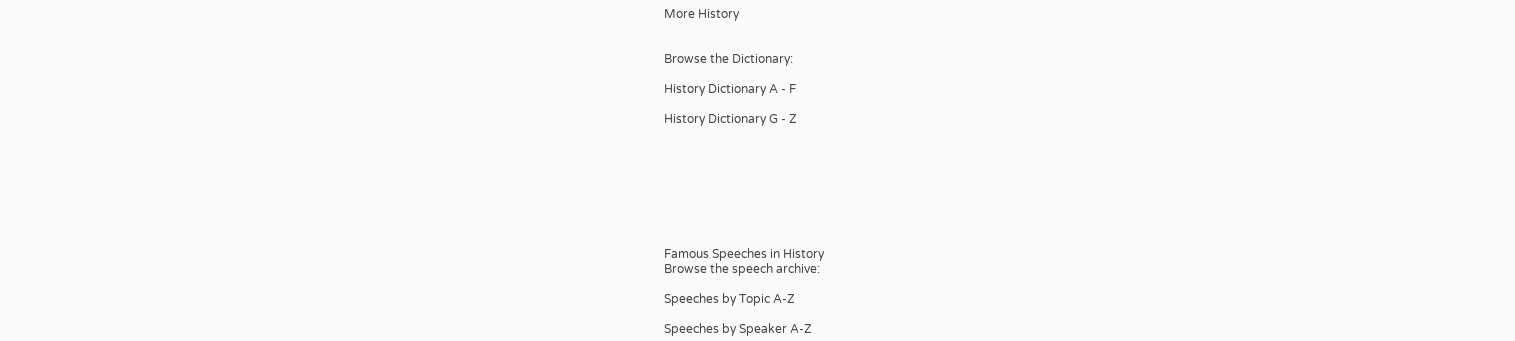More History


Browse the Dictionary:

History Dictionary A - F

History Dictionary G - Z








Famous Speeches in History
Browse the speech archive:

Speeches by Topic A-Z

Speeches by Speaker A-Z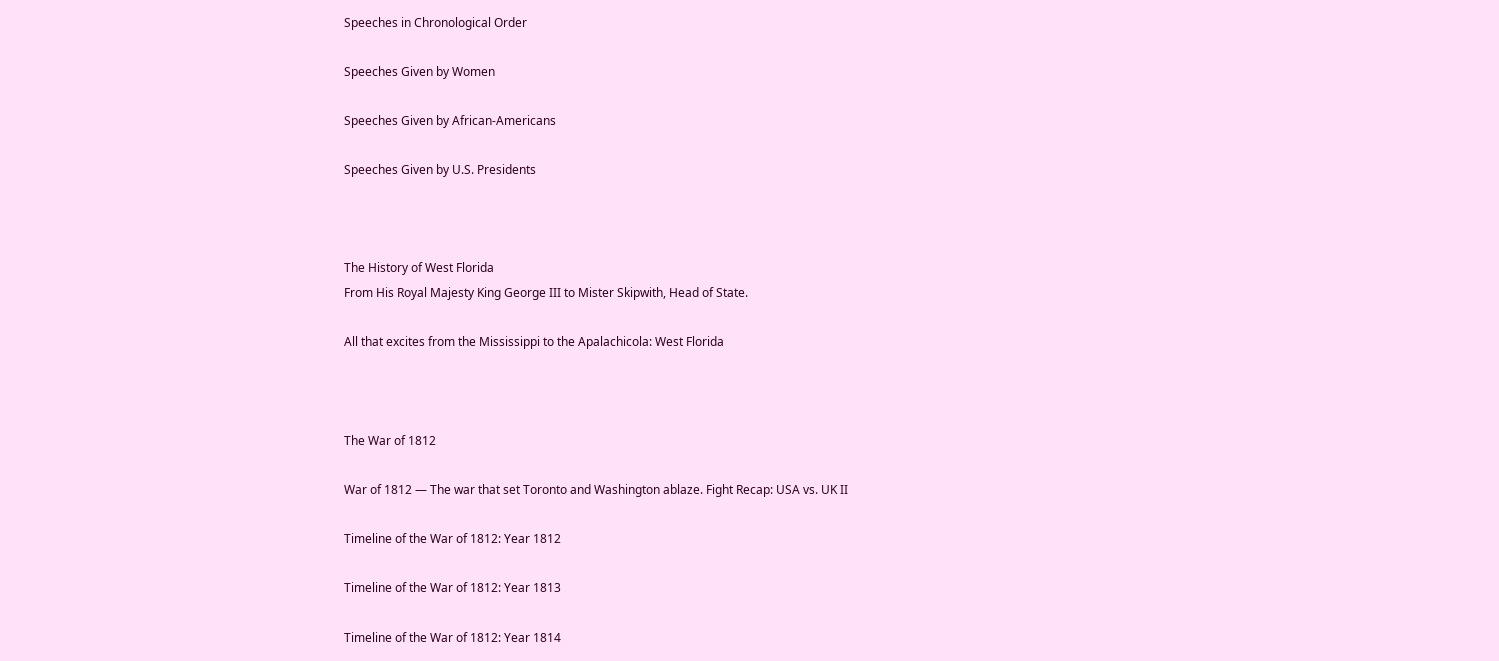Speeches in Chronological Order

Speeches Given by Women

Speeches Given by African-Americans

Speeches Given by U.S. Presidents



The History of West Florida
From His Royal Majesty King George III to Mister Skipwith, Head of State.

All that excites from the Mississippi to the Apalachicola: West Florida



The War of 1812

War of 1812 — The war that set Toronto and Washington ablaze. Fight Recap: USA vs. UK II

Timeline of the War of 1812: Year 1812

Timeline of the War of 1812: Year 1813

Timeline of the War of 1812: Year 1814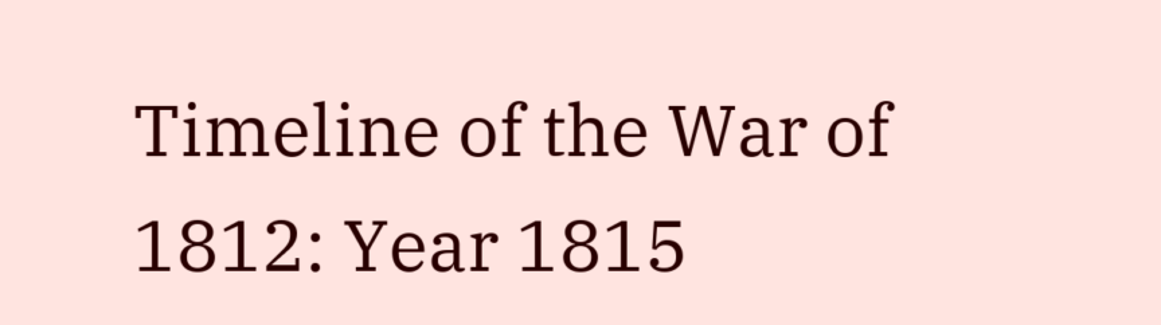Timeline of the War of 1812: Year 1815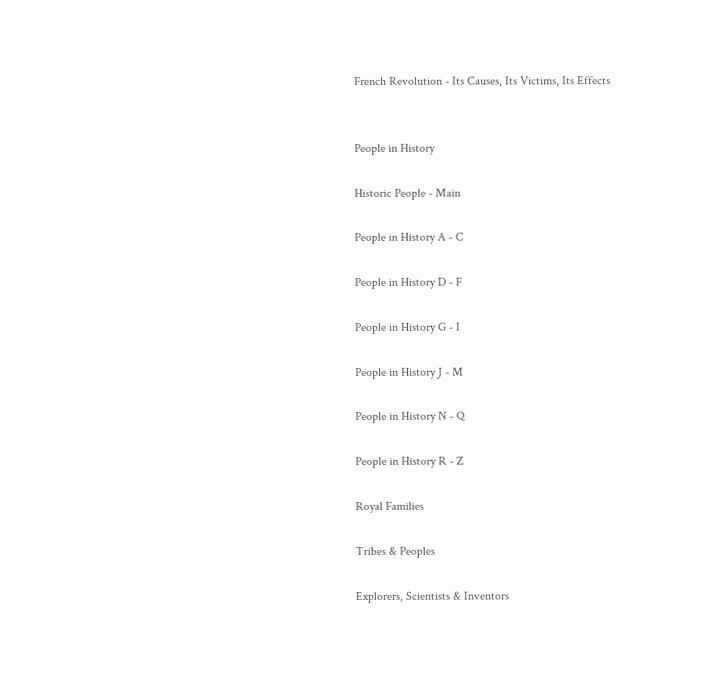French Revolution - Its Causes, Its Victims, Its Effects


People in History

Historic People - Main

People in History A - C

People in History D - F

People in History G - I

People in History J - M

People in History N - Q

People in History R - Z

Royal Families

Tribes & Peoples

Explorers, Scientists & Inventors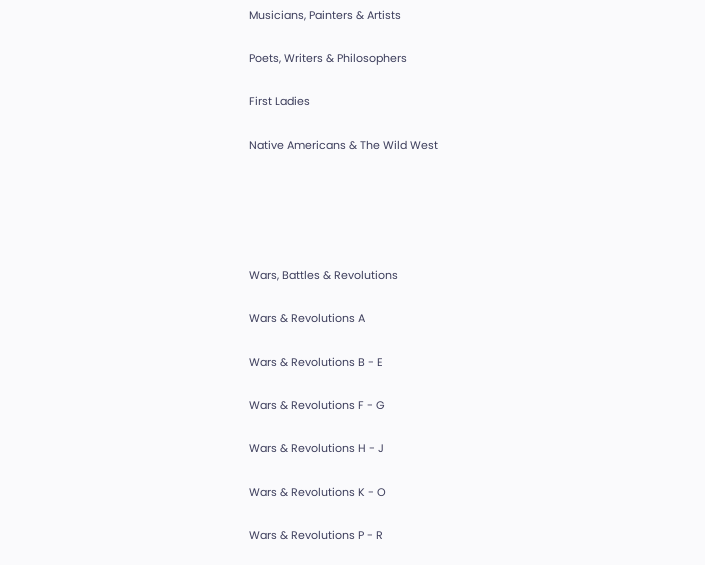Musicians, Painters & Artists

Poets, Writers & Philosophers

First Ladies

Native Americans & The Wild West





Wars, Battles & Revolutions

Wars & Revolutions A

Wars & Revolutions B - E

Wars & Revolutions F - G

Wars & Revolutions H - J

Wars & Revolutions K - O

Wars & Revolutions P - R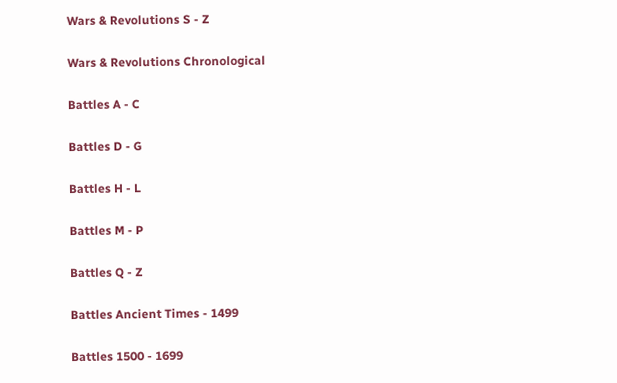Wars & Revolutions S - Z

Wars & Revolutions Chronological

Battles A - C

Battles D - G

Battles H - L

Battles M - P

Battles Q - Z

Battles Ancient Times - 1499

Battles 1500 - 1699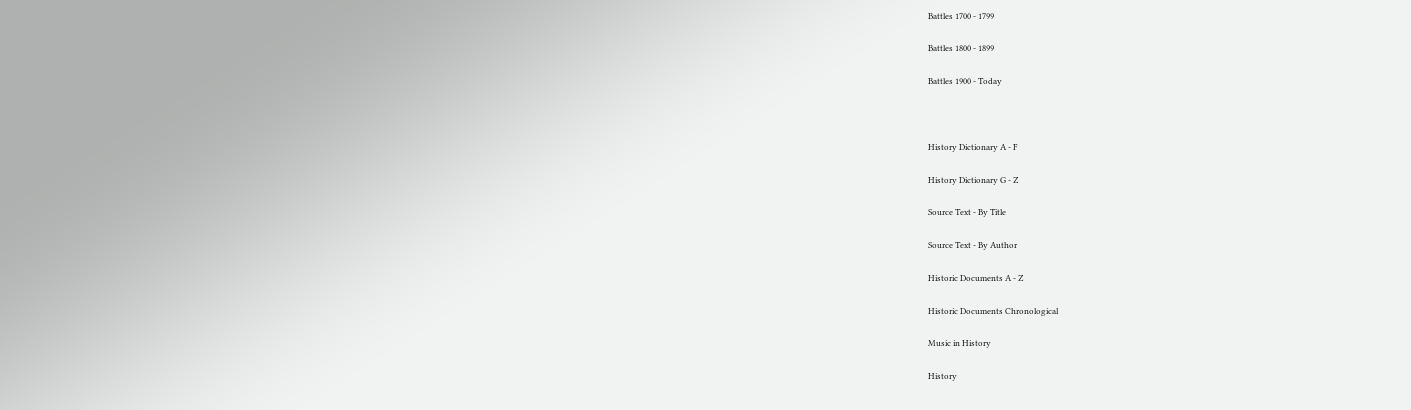Battles 1700 - 1799

Battles 1800 - 1899

Battles 1900 - Today



History Dictionary A - F

History Dictionary G - Z

Source Text - By Title

Source Text - By Author

Historic Documents A - Z

Historic Documents Chronological

Music in History

History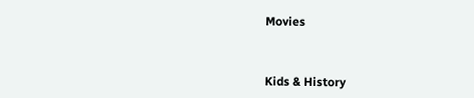Movies



Kids & History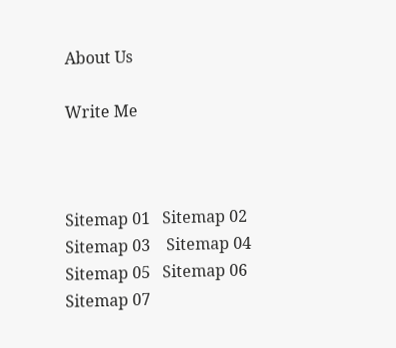About Us

Write Me



Sitemap 01   Sitemap 02   Sitemap 03    Sitemap 04   Sitemap 05   Sitemap 06
Sitemap 07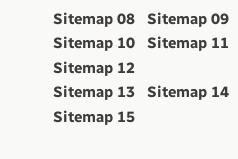Sitemap 08   Sitemap 09    Sitemap 10   Sitemap 11   Sitemap 12
Sitemap 13   Sitemap 14   Sitemap 15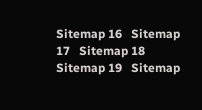Sitemap 16   Sitemap 17   Sitemap 18
Sitemap 19   Sitemap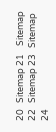20   Sitemap 21    Sitemap 22   Sitemap 23   Sitemap 24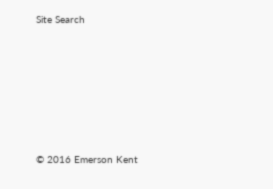Site Search






© 2016 Emerson Kent